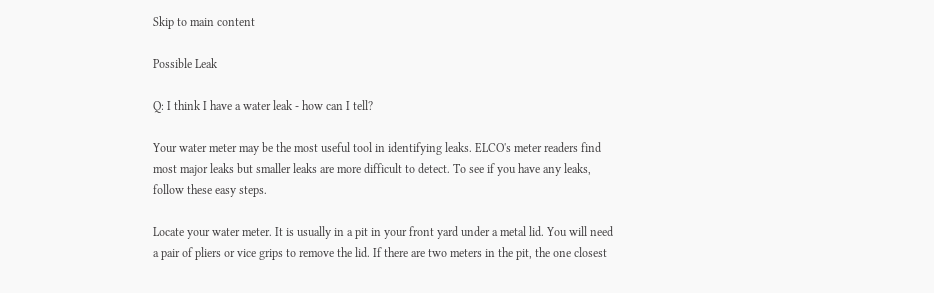Skip to main content

Possible Leak

Q: I think I have a water leak - how can I tell?

Your water meter may be the most useful tool in identifying leaks. ELCO's meter readers find most major leaks but smaller leaks are more difficult to detect. To see if you have any leaks, follow these easy steps.

Locate your water meter. It is usually in a pit in your front yard under a metal lid. You will need a pair of pliers or vice grips to remove the lid. If there are two meters in the pit, the one closest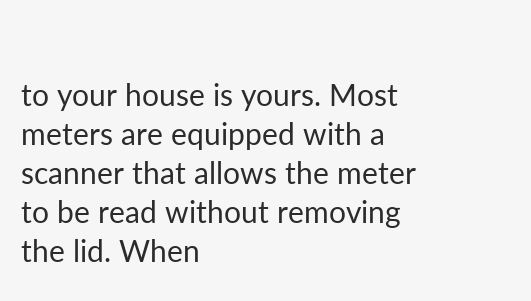to your house is yours. Most meters are equipped with a scanner that allows the meter to be read without removing the lid. When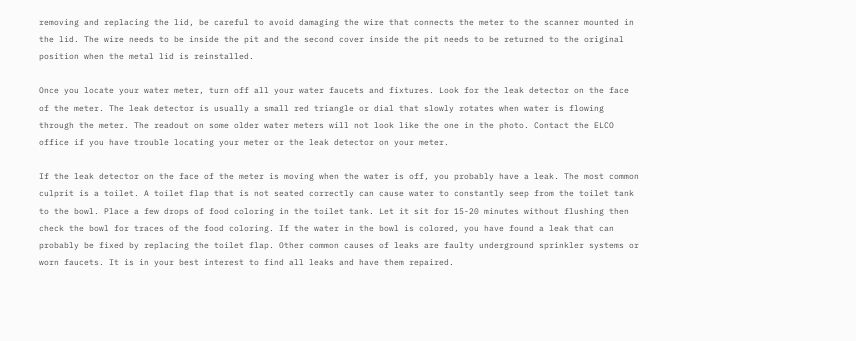removing and replacing the lid, be careful to avoid damaging the wire that connects the meter to the scanner mounted in the lid. The wire needs to be inside the pit and the second cover inside the pit needs to be returned to the original position when the metal lid is reinstalled.

Once you locate your water meter, turn off all your water faucets and fixtures. Look for the leak detector on the face of the meter. The leak detector is usually a small red triangle or dial that slowly rotates when water is flowing through the meter. The readout on some older water meters will not look like the one in the photo. Contact the ELCO office if you have trouble locating your meter or the leak detector on your meter.

If the leak detector on the face of the meter is moving when the water is off, you probably have a leak. The most common culprit is a toilet. A toilet flap that is not seated correctly can cause water to constantly seep from the toilet tank to the bowl. Place a few drops of food coloring in the toilet tank. Let it sit for 15-20 minutes without flushing then check the bowl for traces of the food coloring. If the water in the bowl is colored, you have found a leak that can probably be fixed by replacing the toilet flap. Other common causes of leaks are faulty underground sprinkler systems or worn faucets. It is in your best interest to find all leaks and have them repaired.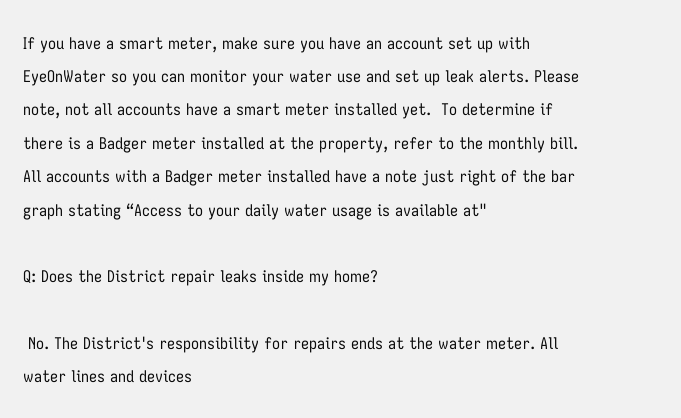If you have a smart meter, make sure you have an account set up with EyeOnWater so you can monitor your water use and set up leak alerts. Please note, not all accounts have a smart meter installed yet.  To determine if there is a Badger meter installed at the property, refer to the monthly bill.  All accounts with a Badger meter installed have a note just right of the bar graph stating “Access to your daily water usage is available at"

Q: Does the District repair leaks inside my home?

 No. The District's responsibility for repairs ends at the water meter. All water lines and devices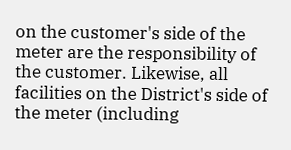on the customer's side of the meter are the responsibility of the customer. Likewise, all facilities on the District's side of the meter (including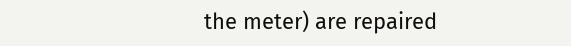the meter) are repaired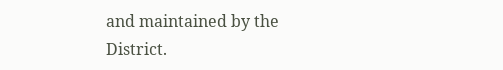and maintained by the District.